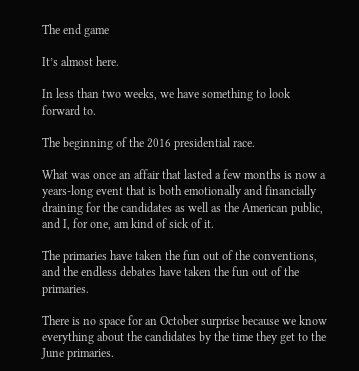The end game

It’s almost here.

In less than two weeks, we have something to look forward to.

The beginning of the 2016 presidential race.

What was once an affair that lasted a few months is now a years-long event that is both emotionally and financially draining for the candidates as well as the American public, and I, for one, am kind of sick of it.

The primaries have taken the fun out of the conventions, and the endless debates have taken the fun out of the primaries.

There is no space for an October surprise because we know everything about the candidates by the time they get to the June primaries.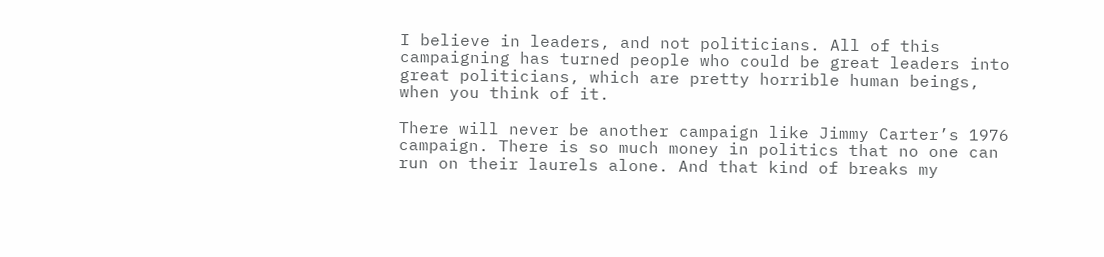I believe in leaders, and not politicians. All of this campaigning has turned people who could be great leaders into great politicians, which are pretty horrible human beings, when you think of it.

There will never be another campaign like Jimmy Carter’s 1976 campaign. There is so much money in politics that no one can run on their laurels alone. And that kind of breaks my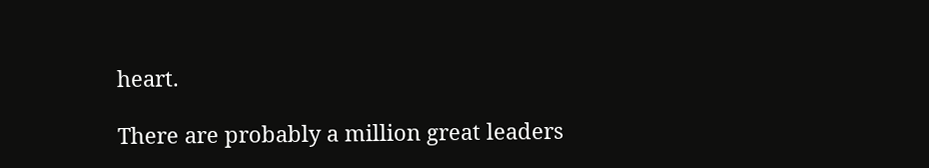heart.

There are probably a million great leaders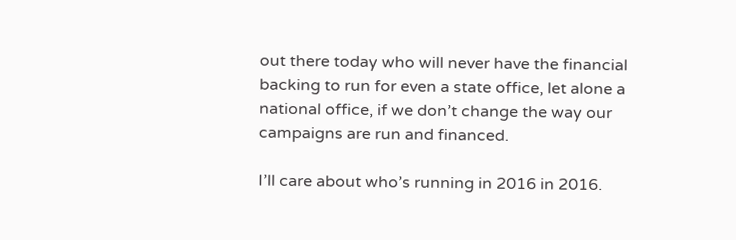out there today who will never have the financial backing to run for even a state office, let alone a national office, if we don’t change the way our campaigns are run and financed.

I’ll care about who’s running in 2016 in 2016.